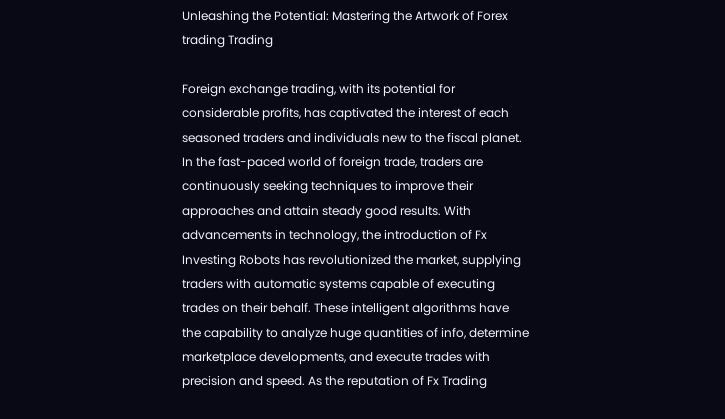Unleashing the Potential: Mastering the Artwork of Forex trading Trading

Foreign exchange trading, with its potential for considerable profits, has captivated the interest of each seasoned traders and individuals new to the fiscal planet. In the fast-paced world of foreign trade, traders are continuously seeking techniques to improve their approaches and attain steady good results. With advancements in technology, the introduction of Fx Investing Robots has revolutionized the market, supplying traders with automatic systems capable of executing trades on their behalf. These intelligent algorithms have the capability to analyze huge quantities of info, determine marketplace developments, and execute trades with precision and speed. As the reputation of Fx Trading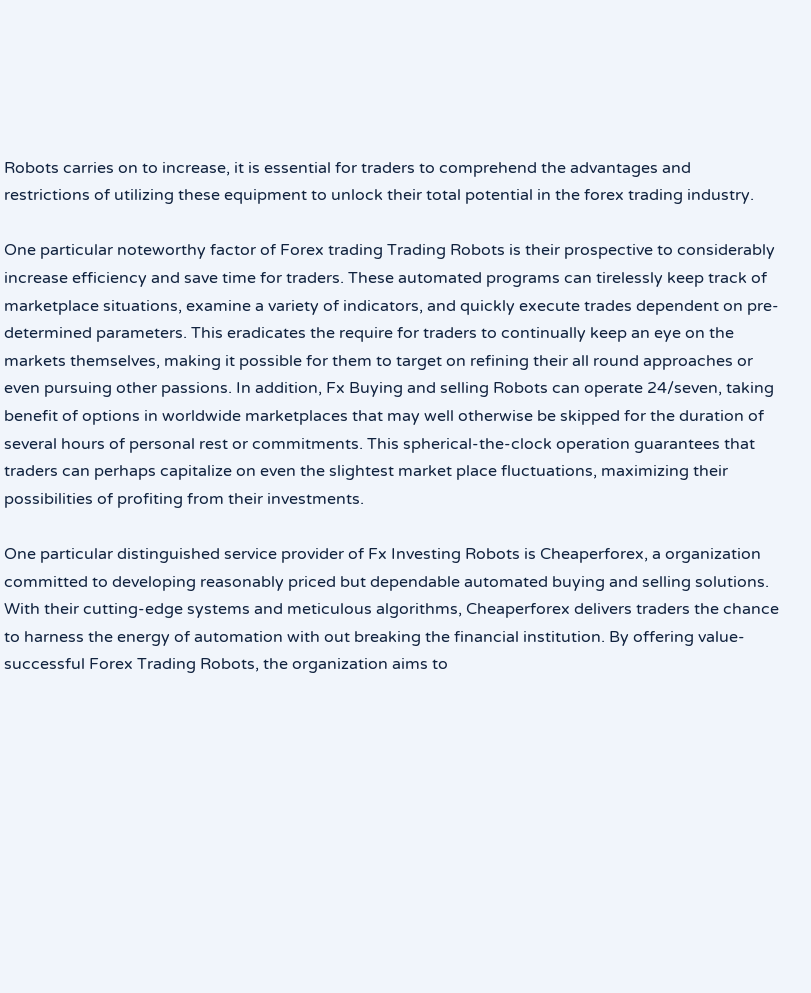Robots carries on to increase, it is essential for traders to comprehend the advantages and restrictions of utilizing these equipment to unlock their total potential in the forex trading industry.

One particular noteworthy factor of Forex trading Trading Robots is their prospective to considerably increase efficiency and save time for traders. These automated programs can tirelessly keep track of marketplace situations, examine a variety of indicators, and quickly execute trades dependent on pre-determined parameters. This eradicates the require for traders to continually keep an eye on the markets themselves, making it possible for them to target on refining their all round approaches or even pursuing other passions. In addition, Fx Buying and selling Robots can operate 24/seven, taking benefit of options in worldwide marketplaces that may well otherwise be skipped for the duration of several hours of personal rest or commitments. This spherical-the-clock operation guarantees that traders can perhaps capitalize on even the slightest market place fluctuations, maximizing their possibilities of profiting from their investments.

One particular distinguished service provider of Fx Investing Robots is Cheaperforex, a organization committed to developing reasonably priced but dependable automated buying and selling solutions. With their cutting-edge systems and meticulous algorithms, Cheaperforex delivers traders the chance to harness the energy of automation with out breaking the financial institution. By offering value-successful Forex Trading Robots, the organization aims to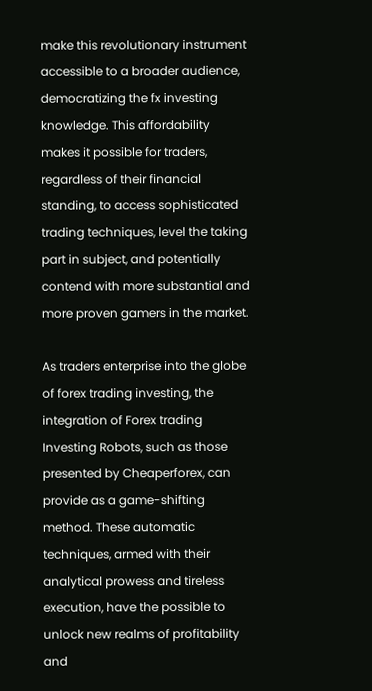make this revolutionary instrument accessible to a broader audience, democratizing the fx investing knowledge. This affordability makes it possible for traders, regardless of their financial standing, to access sophisticated trading techniques, level the taking part in subject, and potentially contend with more substantial and more proven gamers in the market.

As traders enterprise into the globe of forex trading investing, the integration of Forex trading Investing Robots, such as those presented by Cheaperforex, can provide as a game-shifting method. These automatic techniques, armed with their analytical prowess and tireless execution, have the possible to unlock new realms of profitability and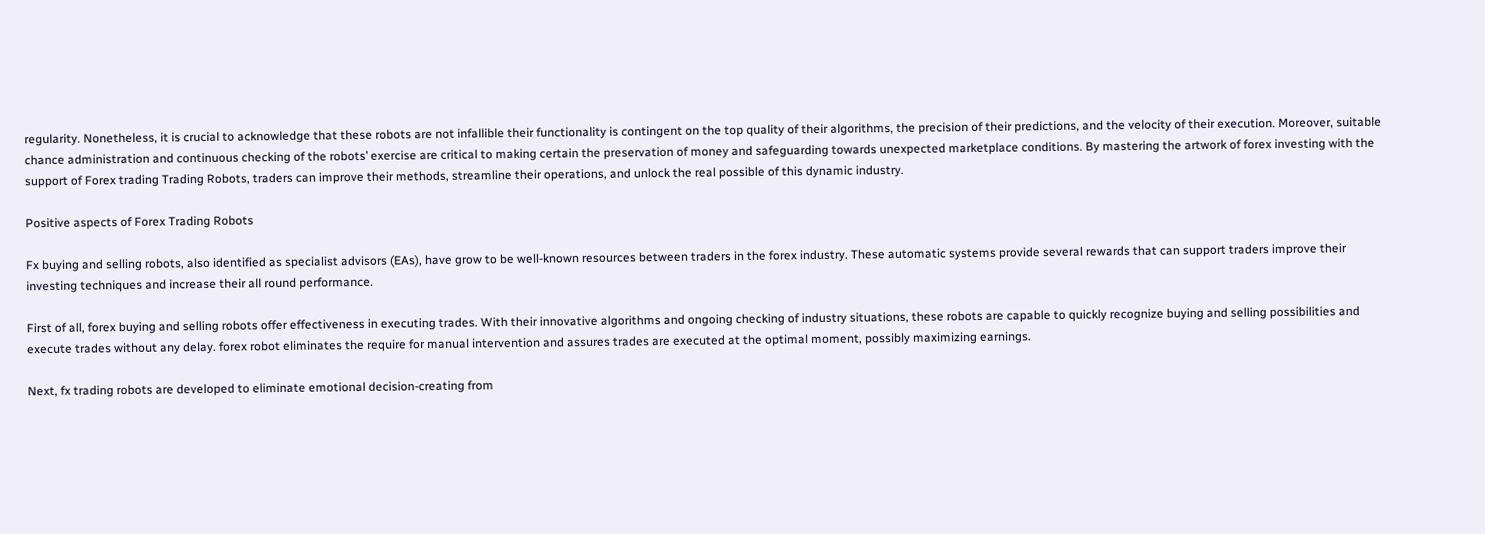regularity. Nonetheless, it is crucial to acknowledge that these robots are not infallible their functionality is contingent on the top quality of their algorithms, the precision of their predictions, and the velocity of their execution. Moreover, suitable chance administration and continuous checking of the robots’ exercise are critical to making certain the preservation of money and safeguarding towards unexpected marketplace conditions. By mastering the artwork of forex investing with the support of Forex trading Trading Robots, traders can improve their methods, streamline their operations, and unlock the real possible of this dynamic industry.

Positive aspects of Forex Trading Robots

Fx buying and selling robots, also identified as specialist advisors (EAs), have grow to be well-known resources between traders in the forex industry. These automatic systems provide several rewards that can support traders improve their investing techniques and increase their all round performance.

First of all, forex buying and selling robots offer effectiveness in executing trades. With their innovative algorithms and ongoing checking of industry situations, these robots are capable to quickly recognize buying and selling possibilities and execute trades without any delay. forex robot eliminates the require for manual intervention and assures trades are executed at the optimal moment, possibly maximizing earnings.

Next, fx trading robots are developed to eliminate emotional decision-creating from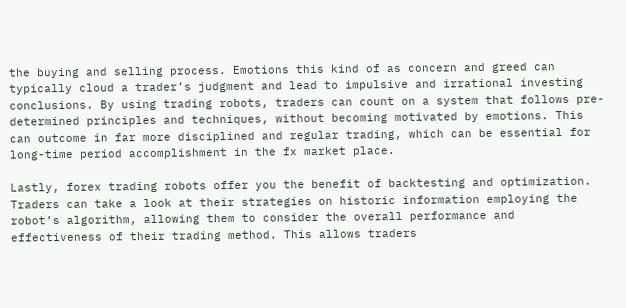the buying and selling process. Emotions this kind of as concern and greed can typically cloud a trader’s judgment and lead to impulsive and irrational investing conclusions. By using trading robots, traders can count on a system that follows pre-determined principles and techniques, without becoming motivated by emotions. This can outcome in far more disciplined and regular trading, which can be essential for long-time period accomplishment in the fx market place.

Lastly, forex trading robots offer you the benefit of backtesting and optimization. Traders can take a look at their strategies on historic information employing the robot’s algorithm, allowing them to consider the overall performance and effectiveness of their trading method. This allows traders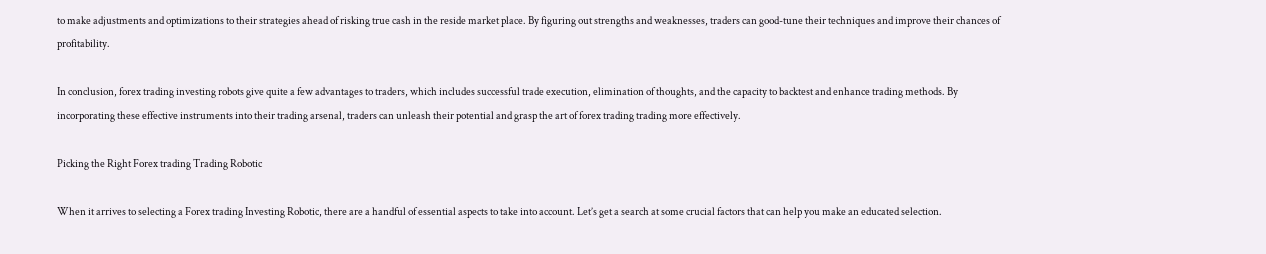to make adjustments and optimizations to their strategies ahead of risking true cash in the reside market place. By figuring out strengths and weaknesses, traders can good-tune their techniques and improve their chances of profitability.

In conclusion, forex trading investing robots give quite a few advantages to traders, which includes successful trade execution, elimination of thoughts, and the capacity to backtest and enhance trading methods. By incorporating these effective instruments into their trading arsenal, traders can unleash their potential and grasp the art of forex trading trading more effectively.

Picking the Right Forex trading Trading Robotic

When it arrives to selecting a Forex trading Investing Robotic, there are a handful of essential aspects to take into account. Let’s get a search at some crucial factors that can help you make an educated selection.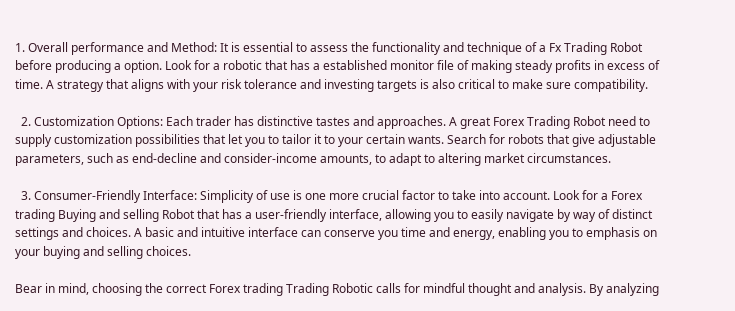1. Overall performance and Method: It is essential to assess the functionality and technique of a Fx Trading Robot before producing a option. Look for a robotic that has a established monitor file of making steady profits in excess of time. A strategy that aligns with your risk tolerance and investing targets is also critical to make sure compatibility.

  2. Customization Options: Each trader has distinctive tastes and approaches. A great Forex Trading Robot need to supply customization possibilities that let you to tailor it to your certain wants. Search for robots that give adjustable parameters, such as end-decline and consider-income amounts, to adapt to altering market circumstances.

  3. Consumer-Friendly Interface: Simplicity of use is one more crucial factor to take into account. Look for a Forex trading Buying and selling Robot that has a user-friendly interface, allowing you to easily navigate by way of distinct settings and choices. A basic and intuitive interface can conserve you time and energy, enabling you to emphasis on your buying and selling choices.

Bear in mind, choosing the correct Forex trading Trading Robotic calls for mindful thought and analysis. By analyzing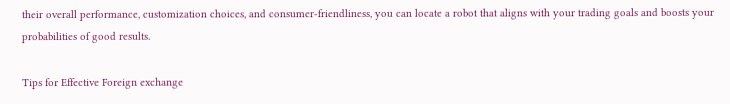their overall performance, customization choices, and consumer-friendliness, you can locate a robot that aligns with your trading goals and boosts your probabilities of good results.

Tips for Effective Foreign exchange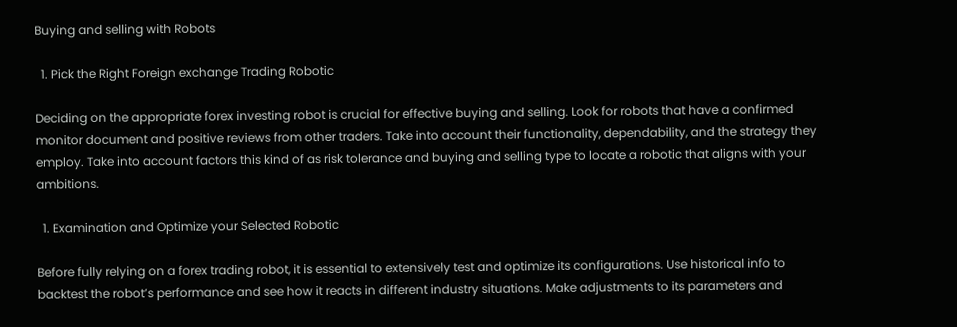Buying and selling with Robots

  1. Pick the Right Foreign exchange Trading Robotic

Deciding on the appropriate forex investing robot is crucial for effective buying and selling. Look for robots that have a confirmed monitor document and positive reviews from other traders. Take into account their functionality, dependability, and the strategy they employ. Take into account factors this kind of as risk tolerance and buying and selling type to locate a robotic that aligns with your ambitions.

  1. Examination and Optimize your Selected Robotic

Before fully relying on a forex trading robot, it is essential to extensively test and optimize its configurations. Use historical info to backtest the robot’s performance and see how it reacts in different industry situations. Make adjustments to its parameters and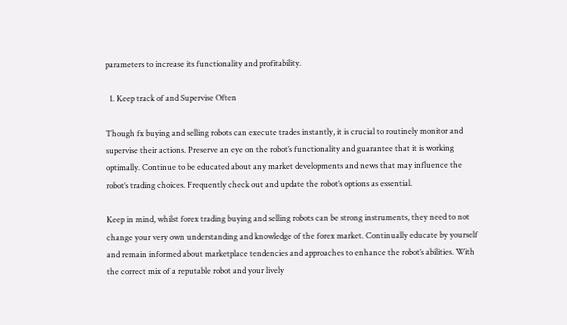parameters to increase its functionality and profitability.

  1. Keep track of and Supervise Often

Though fx buying and selling robots can execute trades instantly, it is crucial to routinely monitor and supervise their actions. Preserve an eye on the robot’s functionality and guarantee that it is working optimally. Continue to be educated about any market developments and news that may influence the robot’s trading choices. Frequently check out and update the robot’s options as essential.

Keep in mind, whilst forex trading buying and selling robots can be strong instruments, they need to not change your very own understanding and knowledge of the forex market. Continually educate by yourself and remain informed about marketplace tendencies and approaches to enhance the robot’s abilities. With the correct mix of a reputable robot and your lively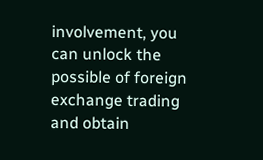involvement, you can unlock the possible of foreign exchange trading and obtain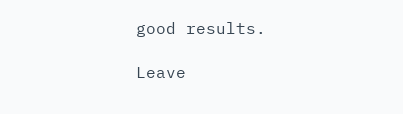good results.

Leave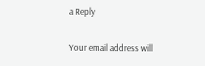a Reply

Your email address will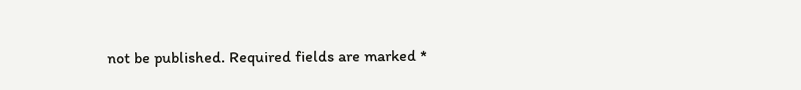not be published. Required fields are marked *